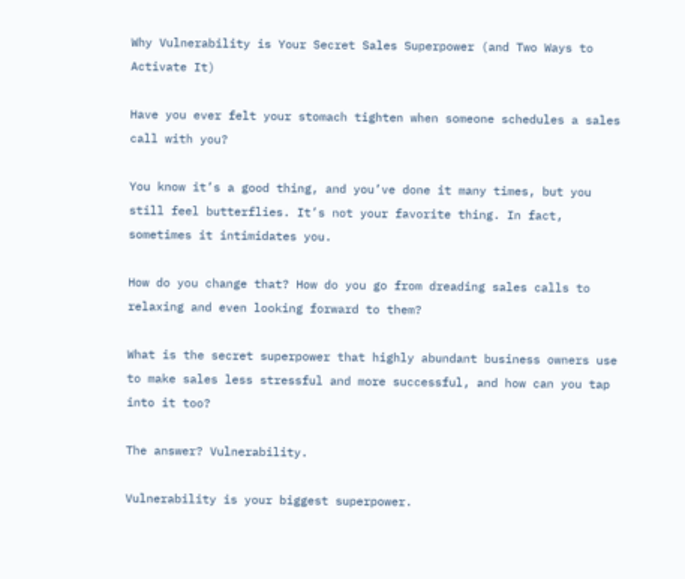Why Vulnerability is Your Secret Sales Superpower (and Two Ways to Activate It)

Have you ever felt your stomach tighten when someone schedules a sales call with you?

You know it’s a good thing, and you’ve done it many times, but you still feel butterflies. It’s not your favorite thing. In fact, sometimes it intimidates you.

How do you change that? How do you go from dreading sales calls to relaxing and even looking forward to them?

What is the secret superpower that highly abundant business owners use to make sales less stressful and more successful, and how can you tap into it too?

The answer? Vulnerability.

Vulnerability is your biggest superpower.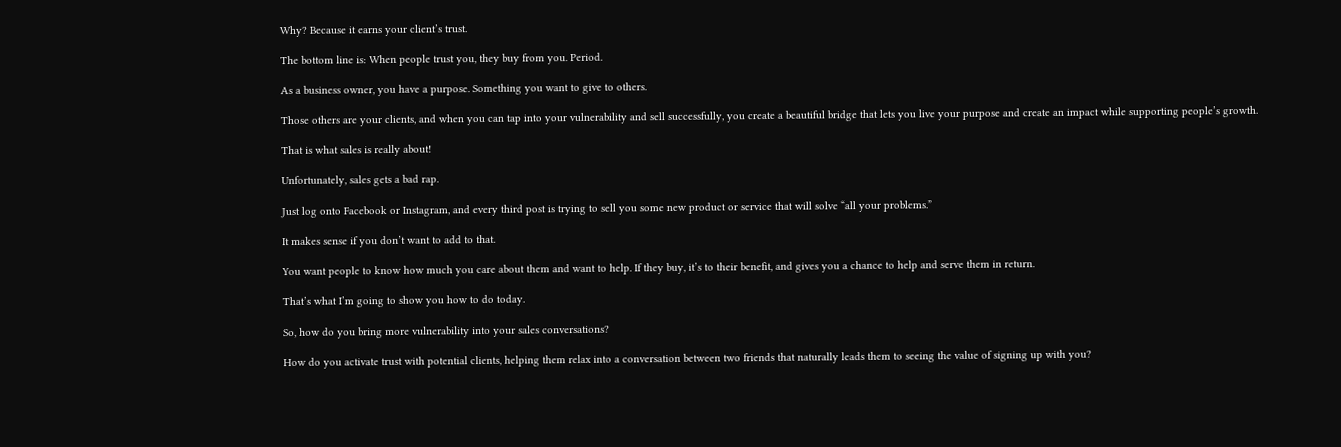Why? Because it earns your client’s trust.

The bottom line is: When people trust you, they buy from you. Period.

As a business owner, you have a purpose. Something you want to give to others.

Those others are your clients, and when you can tap into your vulnerability and sell successfully, you create a beautiful bridge that lets you live your purpose and create an impact while supporting people’s growth.

That is what sales is really about!

Unfortunately, sales gets a bad rap.

Just log onto Facebook or Instagram, and every third post is trying to sell you some new product or service that will solve “all your problems.”

It makes sense if you don’t want to add to that.

You want people to know how much you care about them and want to help. If they buy, it’s to their benefit, and gives you a chance to help and serve them in return.

That’s what I’m going to show you how to do today.

So, how do you bring more vulnerability into your sales conversations?

How do you activate trust with potential clients, helping them relax into a conversation between two friends that naturally leads them to seeing the value of signing up with you?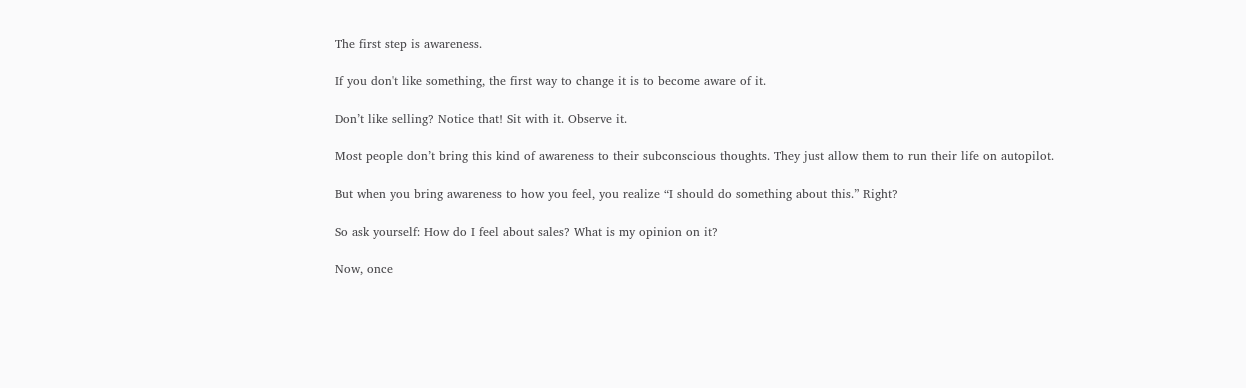The first step is awareness.

If you don't like something, the first way to change it is to become aware of it.

Don’t like selling? Notice that! Sit with it. Observe it.

Most people don’t bring this kind of awareness to their subconscious thoughts. They just allow them to run their life on autopilot.

But when you bring awareness to how you feel, you realize “I should do something about this.” Right?

So ask yourself: How do I feel about sales? What is my opinion on it?

Now, once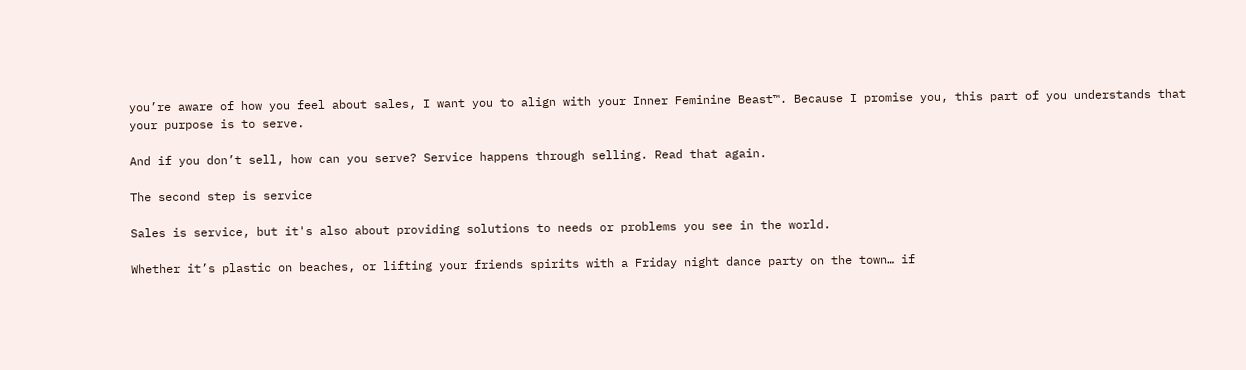you’re aware of how you feel about sales, I want you to align with your Inner Feminine Beast™. Because I promise you, this part of you understands that your purpose is to serve.

And if you don’t sell, how can you serve? Service happens through selling. Read that again.

The second step is service

Sales is service, but it's also about providing solutions to needs or problems you see in the world.

Whether it’s plastic on beaches, or lifting your friends spirits with a Friday night dance party on the town… if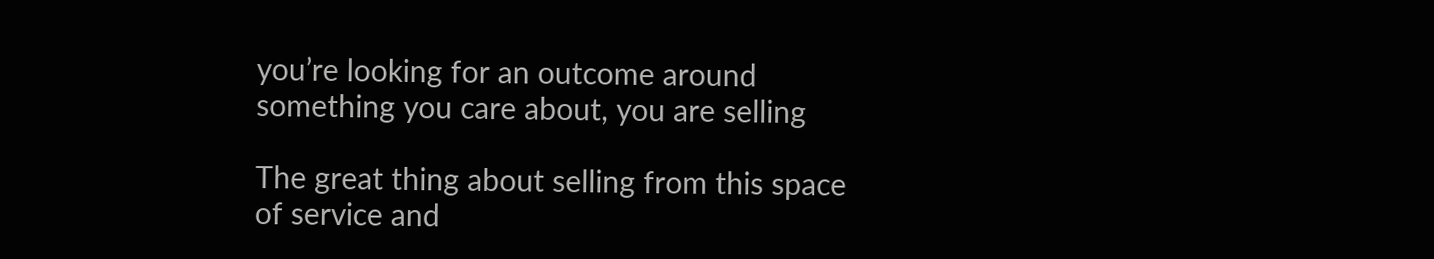you’re looking for an outcome around something you care about, you are selling

The great thing about selling from this space of service and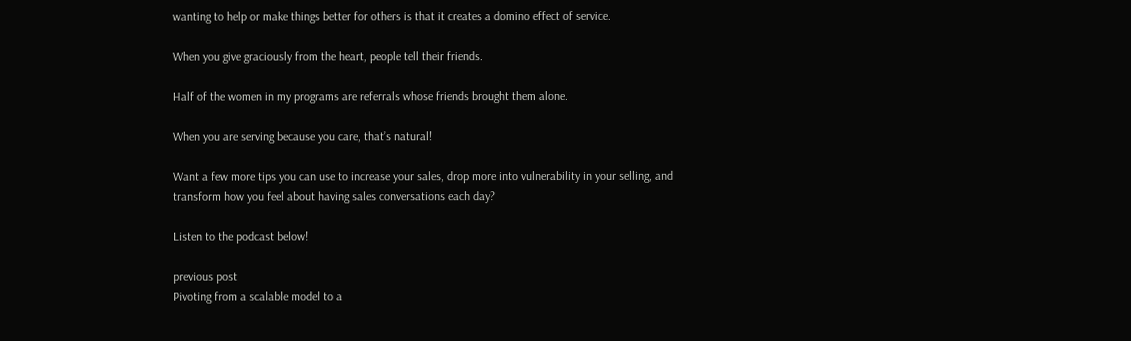wanting to help or make things better for others is that it creates a domino effect of service.

When you give graciously from the heart, people tell their friends.

Half of the women in my programs are referrals whose friends brought them alone.

When you are serving because you care, that’s natural!

Want a few more tips you can use to increase your sales, drop more into vulnerability in your selling, and transform how you feel about having sales conversations each day?

Listen to the podcast below!

previous post
Pivoting from a scalable model to a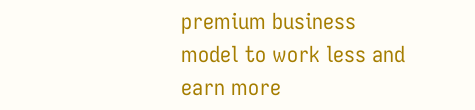premium business model to work less and earn more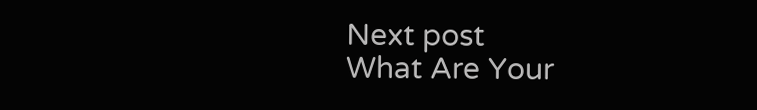Next post
What Are Your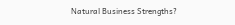Natural Business Strengths?